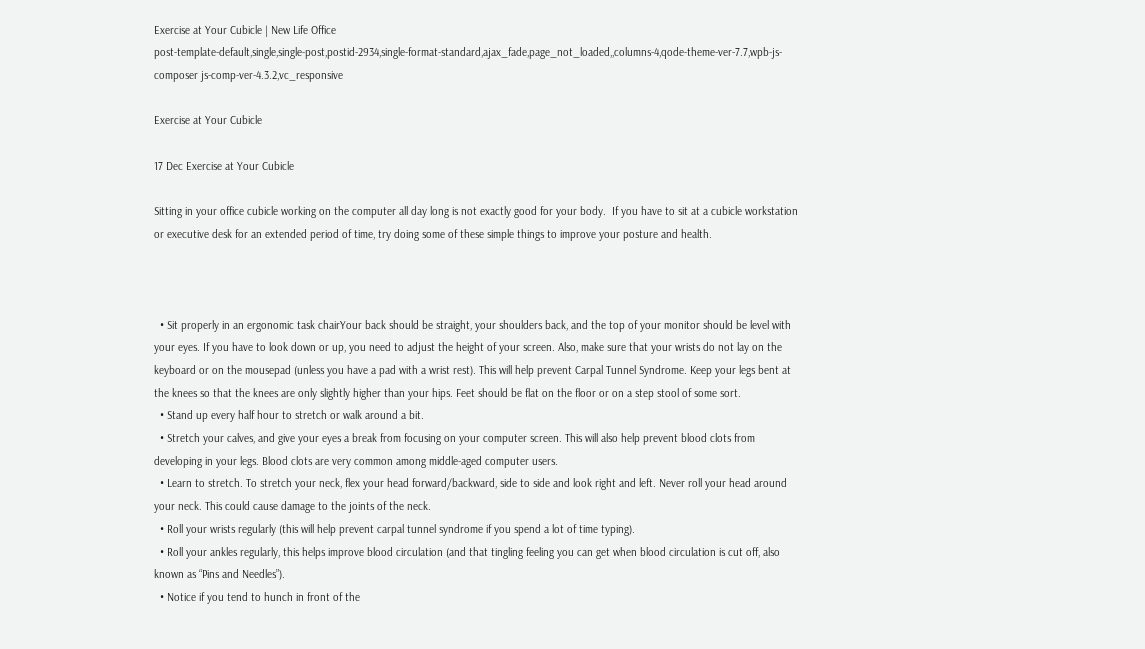Exercise at Your Cubicle | New Life Office
post-template-default,single,single-post,postid-2934,single-format-standard,ajax_fade,page_not_loaded,,columns-4,qode-theme-ver-7.7,wpb-js-composer js-comp-ver-4.3.2,vc_responsive

Exercise at Your Cubicle

17 Dec Exercise at Your Cubicle

Sitting in your office cubicle working on the computer all day long is not exactly good for your body.  If you have to sit at a cubicle workstation or executive desk for an extended period of time, try doing some of these simple things to improve your posture and health.



  • Sit properly in an ergonomic task chairYour back should be straight, your shoulders back, and the top of your monitor should be level with your eyes. If you have to look down or up, you need to adjust the height of your screen. Also, make sure that your wrists do not lay on the keyboard or on the mousepad (unless you have a pad with a wrist rest). This will help prevent Carpal Tunnel Syndrome. Keep your legs bent at the knees so that the knees are only slightly higher than your hips. Feet should be flat on the floor or on a step stool of some sort.
  • Stand up every half hour to stretch or walk around a bit.
  • Stretch your calves, and give your eyes a break from focusing on your computer screen. This will also help prevent blood clots from developing in your legs. Blood clots are very common among middle-aged computer users.
  • Learn to stretch. To stretch your neck, flex your head forward/backward, side to side and look right and left. Never roll your head around your neck. This could cause damage to the joints of the neck.
  • Roll your wrists regularly (this will help prevent carpal tunnel syndrome if you spend a lot of time typing).
  • Roll your ankles regularly, this helps improve blood circulation (and that tingling feeling you can get when blood circulation is cut off, also known as “Pins and Needles”).
  • Notice if you tend to hunch in front of the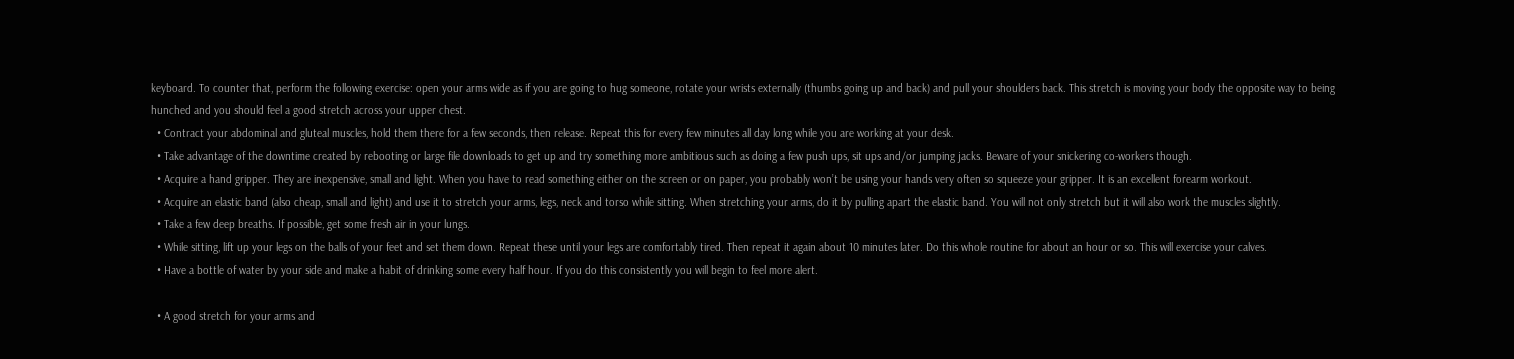keyboard. To counter that, perform the following exercise: open your arms wide as if you are going to hug someone, rotate your wrists externally (thumbs going up and back) and pull your shoulders back. This stretch is moving your body the opposite way to being hunched and you should feel a good stretch across your upper chest.
  • Contract your abdominal and gluteal muscles, hold them there for a few seconds, then release. Repeat this for every few minutes all day long while you are working at your desk.
  • Take advantage of the downtime created by rebooting or large file downloads to get up and try something more ambitious such as doing a few push ups, sit ups and/or jumping jacks. Beware of your snickering co-workers though.
  • Acquire a hand gripper. They are inexpensive, small and light. When you have to read something either on the screen or on paper, you probably won’t be using your hands very often so squeeze your gripper. It is an excellent forearm workout.
  • Acquire an elastic band (also cheap, small and light) and use it to stretch your arms, legs, neck and torso while sitting. When stretching your arms, do it by pulling apart the elastic band. You will not only stretch but it will also work the muscles slightly.
  • Take a few deep breaths. If possible, get some fresh air in your lungs.
  • While sitting, lift up your legs on the balls of your feet and set them down. Repeat these until your legs are comfortably tired. Then repeat it again about 10 minutes later. Do this whole routine for about an hour or so. This will exercise your calves.
  • Have a bottle of water by your side and make a habit of drinking some every half hour. If you do this consistently you will begin to feel more alert.

  • A good stretch for your arms and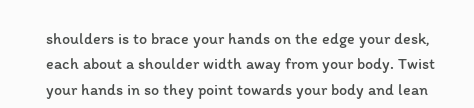shoulders is to brace your hands on the edge your desk, each about a shoulder width away from your body. Twist your hands in so they point towards your body and lean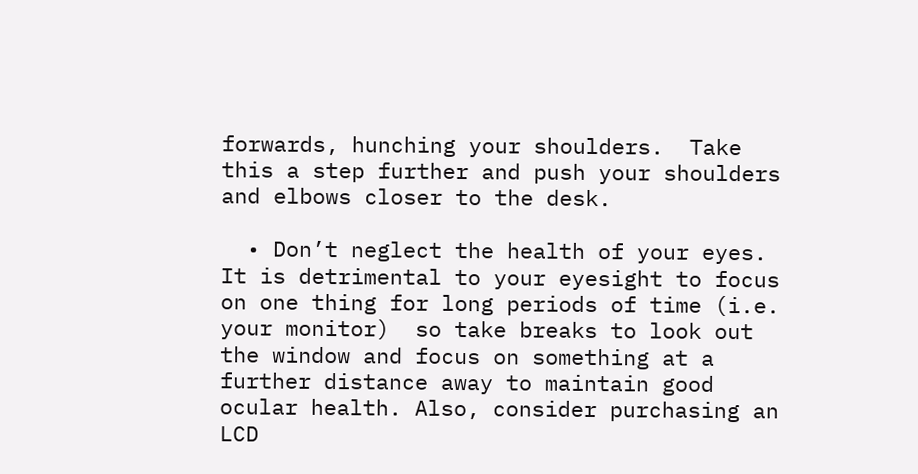forwards, hunching your shoulders.  Take this a step further and push your shoulders and elbows closer to the desk.

  • Don’t neglect the health of your eyes. It is detrimental to your eyesight to focus on one thing for long periods of time (i.e. your monitor)  so take breaks to look out the window and focus on something at a further distance away to maintain good ocular health. Also, consider purchasing an LCD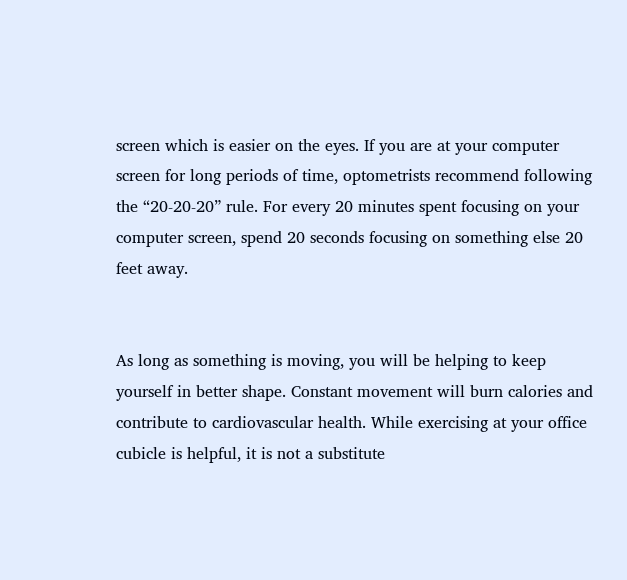screen which is easier on the eyes. If you are at your computer screen for long periods of time, optometrists recommend following the “20-20-20” rule. For every 20 minutes spent focusing on your computer screen, spend 20 seconds focusing on something else 20 feet away.


As long as something is moving, you will be helping to keep yourself in better shape. Constant movement will burn calories and contribute to cardiovascular health. While exercising at your office cubicle is helpful, it is not a substitute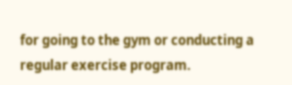for going to the gym or conducting a regular exercise program.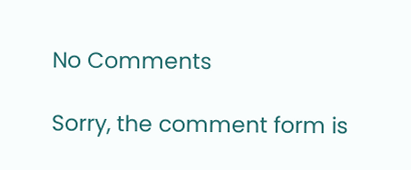No Comments

Sorry, the comment form is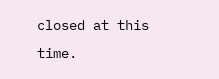closed at this time.